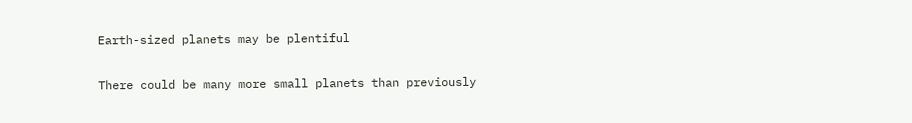Earth-sized planets may be plentiful

There could be many more small planets than previously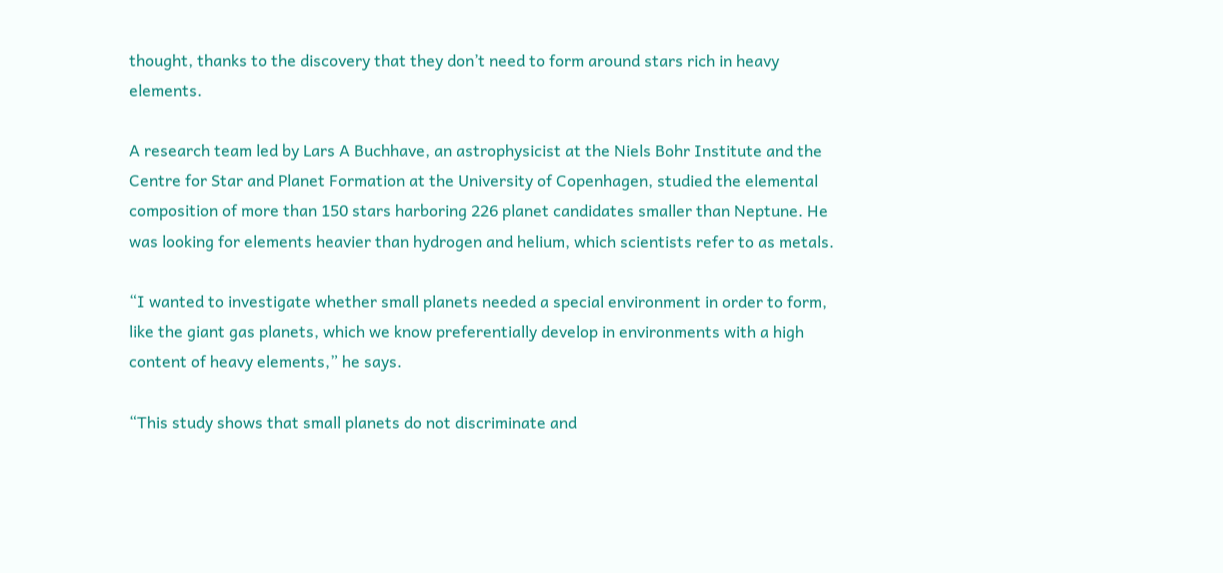thought, thanks to the discovery that they don’t need to form around stars rich in heavy elements.

A research team led by Lars A Buchhave, an astrophysicist at the Niels Bohr Institute and the Centre for Star and Planet Formation at the University of Copenhagen, studied the elemental composition of more than 150 stars harboring 226 planet candidates smaller than Neptune. He was looking for elements heavier than hydrogen and helium, which scientists refer to as metals.

“I wanted to investigate whether small planets needed a special environment in order to form, like the giant gas planets, which we know preferentially develop in environments with a high content of heavy elements,” he says.

“This study shows that small planets do not discriminate and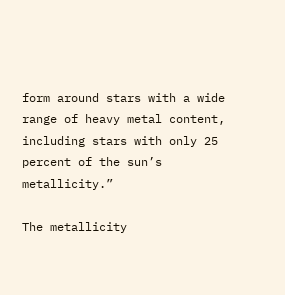form around stars with a wide range of heavy metal content, including stars with only 25 percent of the sun’s metallicity.”

The metallicity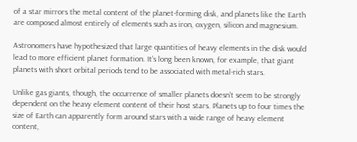of a star mirrors the metal content of the planet-forming disk, and planets like the Earth are composed almost entirely of elements such as iron, oxygen, silicon and magnesium.

Astronomers have hypothesized that large quantities of heavy elements in the disk would lead to more efficient planet formation. It’s long been known, for example, that giant planets with short orbital periods tend to be associated with metal-rich stars.

Unlike gas giants, though, the occurrence of smaller planets doesn’t seem to be strongly dependent on the heavy element content of their host stars. Planets up to four times the size of Earth can apparently form around stars with a wide range of heavy element content,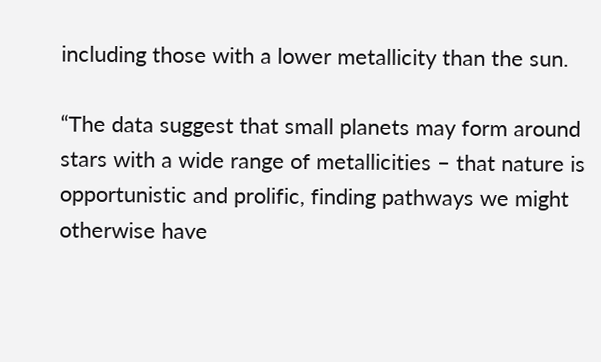including those with a lower metallicity than the sun.

“The data suggest that small planets may form around stars with a wide range of metallicities – that nature is opportunistic and prolific, finding pathways we might otherwise have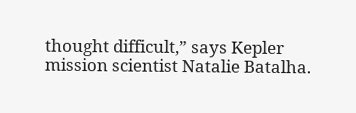thought difficult,” says Kepler mission scientist Natalie Batalha.